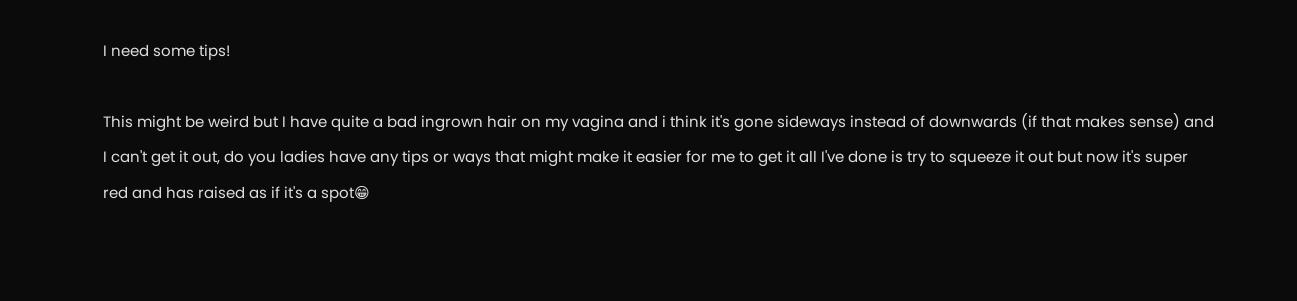I need some tips!

This might be weird but I have quite a bad ingrown hair on my vagina and i think it's gone sideways instead of downwards (if that makes sense) and I can't get it out, do you ladies have any tips or ways that might make it easier for me to get it all I've done is try to squeeze it out but now it's super red and has raised as if it's a spot😁